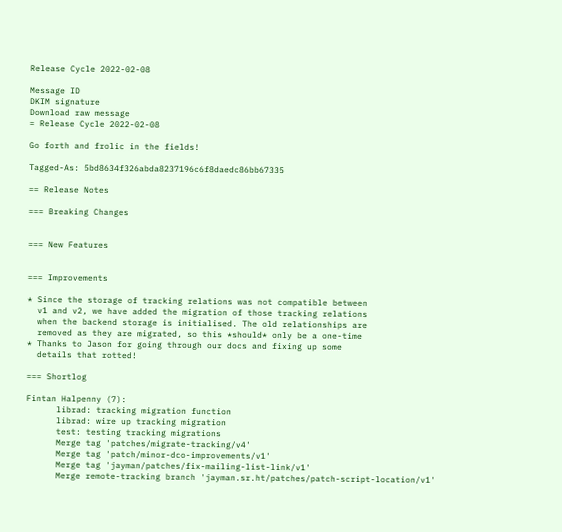Release Cycle 2022-02-08

Message ID
DKIM signature
Download raw message
= Release Cycle 2022-02-08

Go forth and frolic in the fields!

Tagged-As: 5bd8634f326abda8237196c6f8daedc86bb67335

== Release Notes

=== Breaking Changes


=== New Features


=== Improvements

* Since the storage of tracking relations was not compatible between
  v1 and v2, we have added the migration of those tracking relations
  when the backend storage is initialised. The old relationships are
  removed as they are migrated, so this *should* only be a one-time
* Thanks to Jason for going through our docs and fixing up some
  details that rotted!

=== Shortlog

Fintan Halpenny (7):
      librad: tracking migration function
      librad: wire up tracking migration
      test: testing tracking migrations
      Merge tag 'patches/migrate-tracking/v4'
      Merge tag 'patch/minor-dco-improvements/v1'
      Merge tag 'jayman/patches/fix-mailing-list-link/v1'
      Merge remote-tracking branch 'jayman.sr.ht/patches/patch-script-location/v1'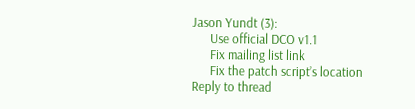Jason Yundt (3):
      Use official DCO v1.1
      Fix mailing list link
      Fix the patch script’s location
Reply to thread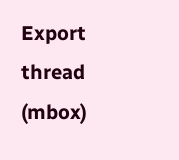Export thread (mbox)